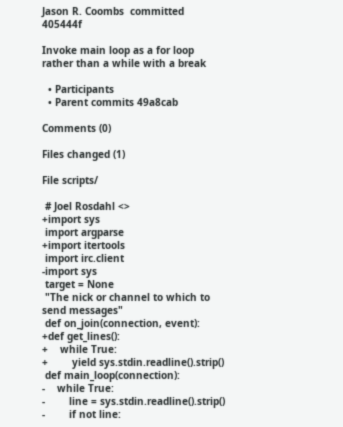Jason R. Coombs  committed 405444f

Invoke main loop as a for loop rather than a while with a break

  • Participants
  • Parent commits 49a8cab

Comments (0)

Files changed (1)

File scripts/

 # Joel Rosdahl <>
+import sys
 import argparse
+import itertools
 import irc.client
-import sys
 target = None
 "The nick or channel to which to send messages"
 def on_join(connection, event):
+def get_lines():
+    while True:
+        yield sys.stdin.readline().strip()
 def main_loop(connection):
-    while True:
-        line = sys.stdin.readline().strip()
-        if not line: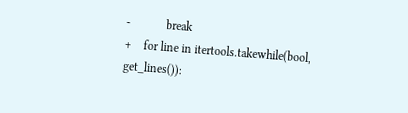-            break
+    for line in itertools.takewhile(bool, get_lines()):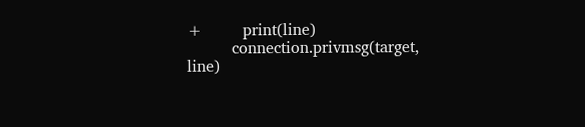+        print(line)
         connection.privmsg(target, line)